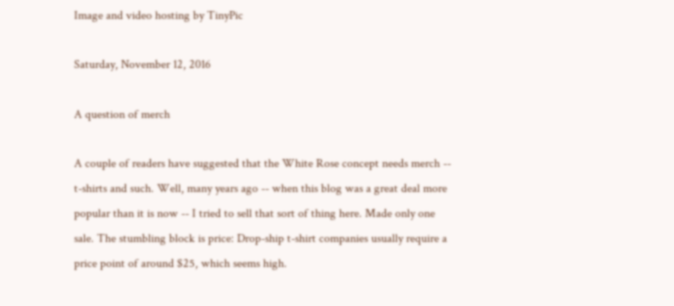Image and video hosting by TinyPic

Saturday, November 12, 2016

A question of merch

A couple of readers have suggested that the White Rose concept needs merch -- t-shirts and such. Well, many years ago -- when this blog was a great deal more popular than it is now -- I tried to sell that sort of thing here. Made only one sale. The stumbling block is price: Drop-ship t-shirt companies usually require a price point of around $25, which seems high.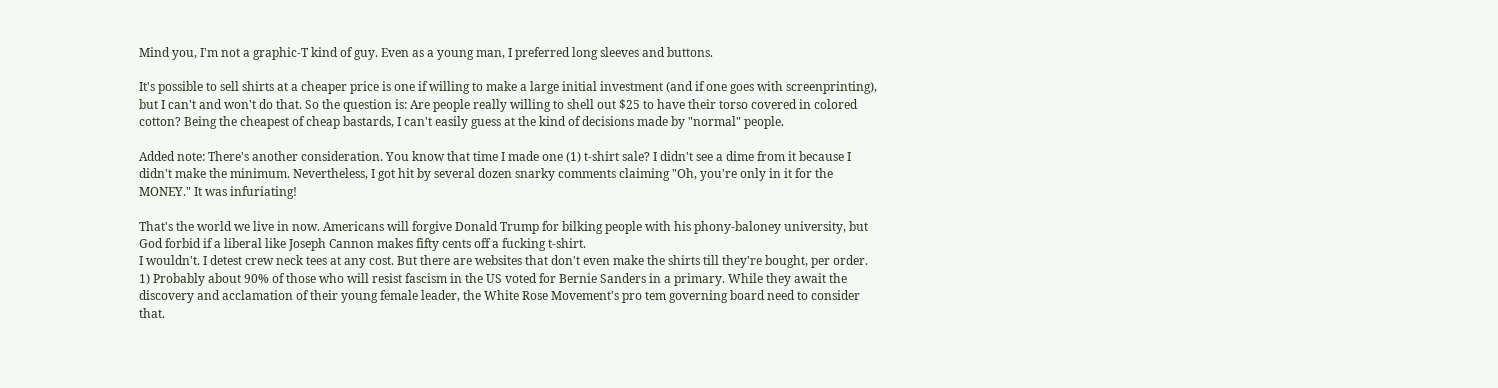Mind you, I'm not a graphic-T kind of guy. Even as a young man, I preferred long sleeves and buttons.

It's possible to sell shirts at a cheaper price is one if willing to make a large initial investment (and if one goes with screenprinting), but I can't and won't do that. So the question is: Are people really willing to shell out $25 to have their torso covered in colored cotton? Being the cheapest of cheap bastards, I can't easily guess at the kind of decisions made by "normal" people.

Added note: There's another consideration. You know that time I made one (1) t-shirt sale? I didn't see a dime from it because I didn't make the minimum. Nevertheless, I got hit by several dozen snarky comments claiming "Oh, you're only in it for the MONEY." It was infuriating!

That's the world we live in now. Americans will forgive Donald Trump for bilking people with his phony-baloney university, but God forbid if a liberal like Joseph Cannon makes fifty cents off a fucking t-shirt.
I wouldn't. I detest crew neck tees at any cost. But there are websites that don't even make the shirts till they're bought, per order.
1) Probably about 90% of those who will resist fascism in the US voted for Bernie Sanders in a primary. While they await the discovery and acclamation of their young female leader, the White Rose Movement's pro tem governing board need to consider that.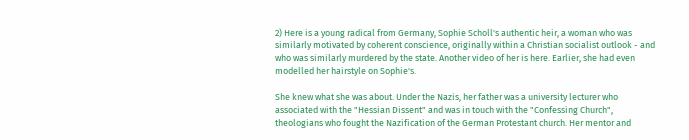2) Here is a young radical from Germany, Sophie Scholl's authentic heir, a woman who was similarly motivated by coherent conscience, originally within a Christian socialist outlook - and who was similarly murdered by the state. Another video of her is here. Earlier, she had even modelled her hairstyle on Sophie's.

She knew what she was about. Under the Nazis, her father was a university lecturer who associated with the "Hessian Dissent" and was in touch with the "Confessing Church", theologians who fought the Nazification of the German Protestant church. Her mentor and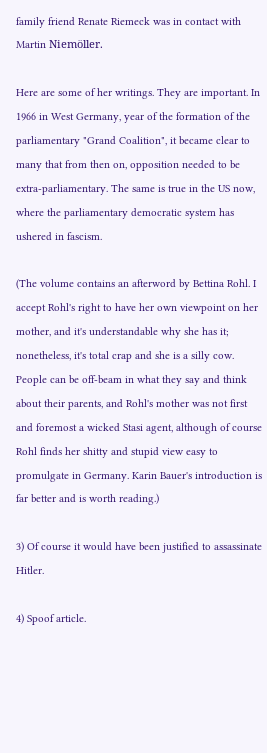family friend Renate Riemeck was in contact with Martin Niemöller.

Here are some of her writings. They are important. In 1966 in West Germany, year of the formation of the parliamentary "Grand Coalition", it became clear to many that from then on, opposition needed to be extra-parliamentary. The same is true in the US now, where the parliamentary democratic system has ushered in fascism.

(The volume contains an afterword by Bettina Rohl. I accept Rohl's right to have her own viewpoint on her mother, and it's understandable why she has it; nonetheless, it's total crap and she is a silly cow. People can be off-beam in what they say and think about their parents, and Rohl's mother was not first and foremost a wicked Stasi agent, although of course Rohl finds her shitty and stupid view easy to promulgate in Germany. Karin Bauer's introduction is far better and is worth reading.)

3) Of course it would have been justified to assassinate Hitler.

4) Spoof article.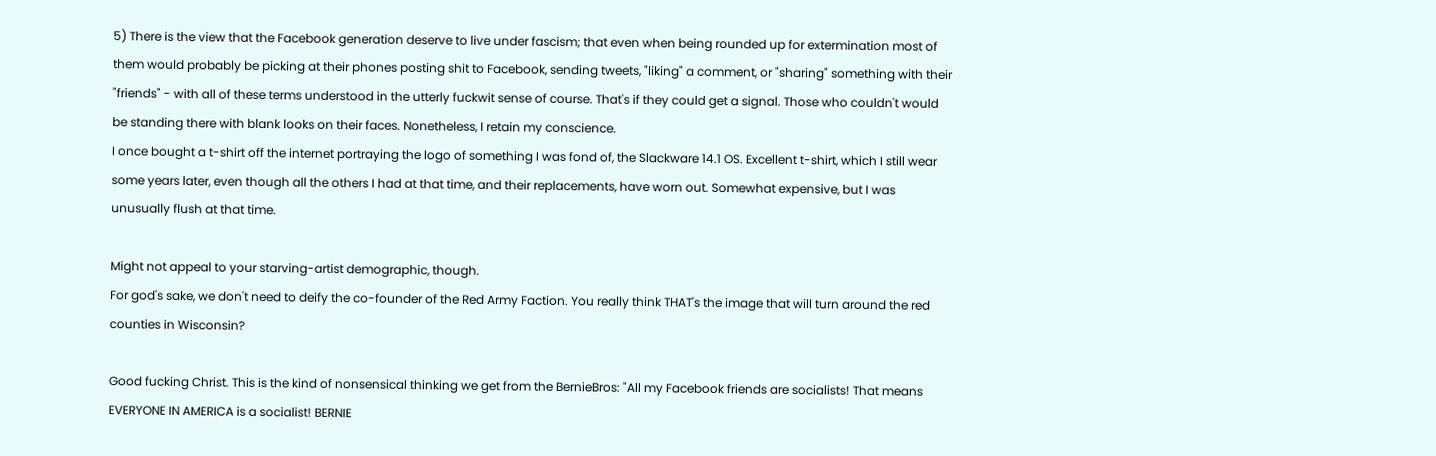5) There is the view that the Facebook generation deserve to live under fascism; that even when being rounded up for extermination most of them would probably be picking at their phones posting shit to Facebook, sending tweets, "liking" a comment, or "sharing" something with their "friends" - with all of these terms understood in the utterly fuckwit sense of course. That's if they could get a signal. Those who couldn't would be standing there with blank looks on their faces. Nonetheless, I retain my conscience.
I once bought a t-shirt off the internet portraying the logo of something I was fond of, the Slackware 14.1 OS. Excellent t-shirt, which I still wear some years later, even though all the others I had at that time, and their replacements, have worn out. Somewhat expensive, but I was unusually flush at that time.

Might not appeal to your starving-artist demographic, though.
For god's sake, we don't need to deify the co-founder of the Red Army Faction. You really think THAT's the image that will turn around the red counties in Wisconsin?

Good fucking Christ. This is the kind of nonsensical thinking we get from the BernieBros: "All my Facebook friends are socialists! That means EVERYONE IN AMERICA is a socialist! BERNIE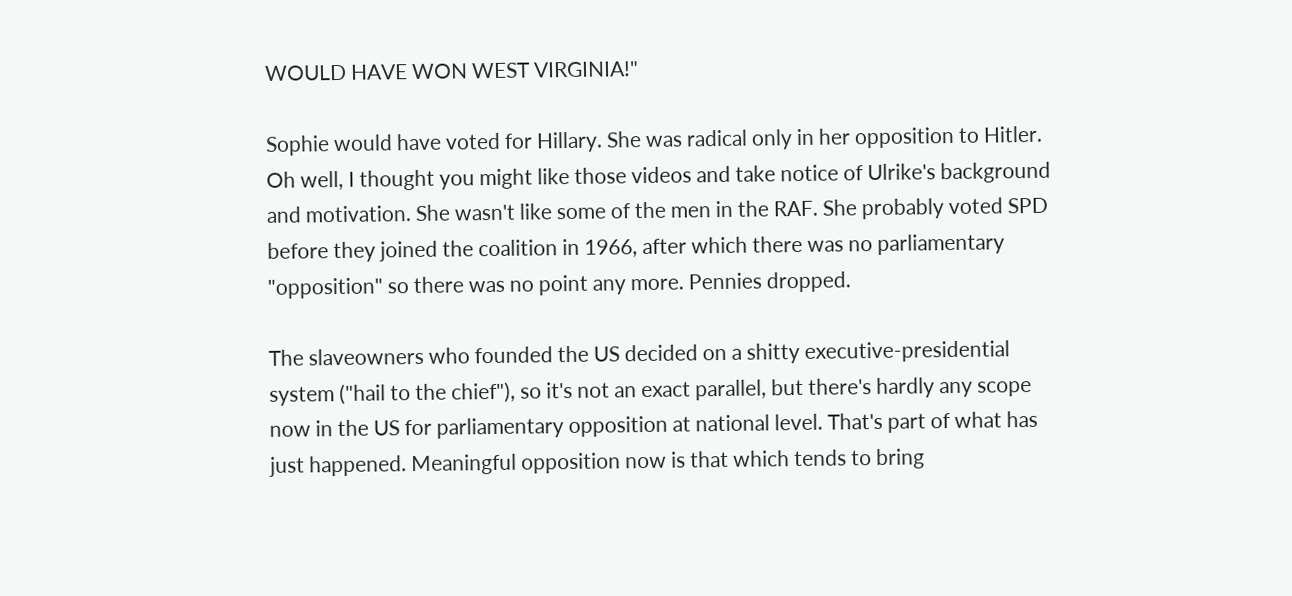WOULD HAVE WON WEST VIRGINIA!"

Sophie would have voted for Hillary. She was radical only in her opposition to Hitler.
Oh well, I thought you might like those videos and take notice of Ulrike's background and motivation. She wasn't like some of the men in the RAF. She probably voted SPD before they joined the coalition in 1966, after which there was no parliamentary "opposition" so there was no point any more. Pennies dropped.

The slaveowners who founded the US decided on a shitty executive-presidential system ("hail to the chief"), so it's not an exact parallel, but there's hardly any scope now in the US for parliamentary opposition at national level. That's part of what has just happened. Meaningful opposition now is that which tends to bring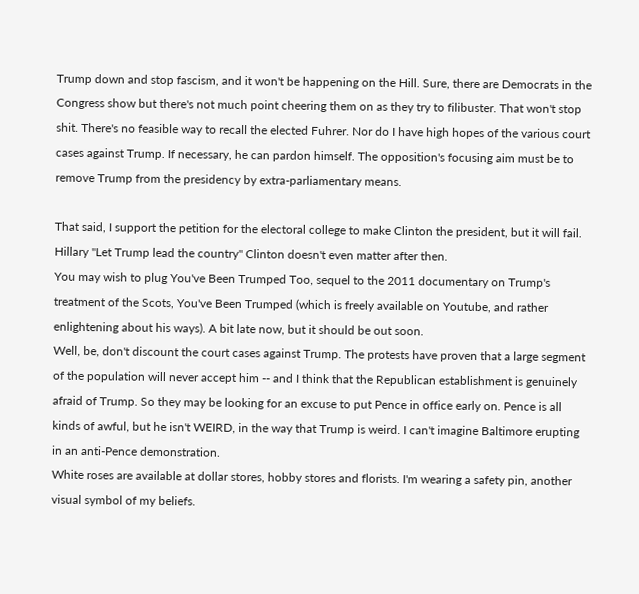Trump down and stop fascism, and it won't be happening on the Hill. Sure, there are Democrats in the Congress show but there's not much point cheering them on as they try to filibuster. That won't stop shit. There's no feasible way to recall the elected Fuhrer. Nor do I have high hopes of the various court cases against Trump. If necessary, he can pardon himself. The opposition's focusing aim must be to remove Trump from the presidency by extra-parliamentary means.

That said, I support the petition for the electoral college to make Clinton the president, but it will fail. Hillary "Let Trump lead the country" Clinton doesn't even matter after then.
You may wish to plug You've Been Trumped Too, sequel to the 2011 documentary on Trump's treatment of the Scots, You've Been Trumped (which is freely available on Youtube, and rather enlightening about his ways). A bit late now, but it should be out soon.
Well, be, don't discount the court cases against Trump. The protests have proven that a large segment of the population will never accept him -- and I think that the Republican establishment is genuinely afraid of Trump. So they may be looking for an excuse to put Pence in office early on. Pence is all kinds of awful, but he isn't WEIRD, in the way that Trump is weird. I can't imagine Baltimore erupting in an anti-Pence demonstration.
White roses are available at dollar stores, hobby stores and florists. I'm wearing a safety pin, another visual symbol of my beliefs.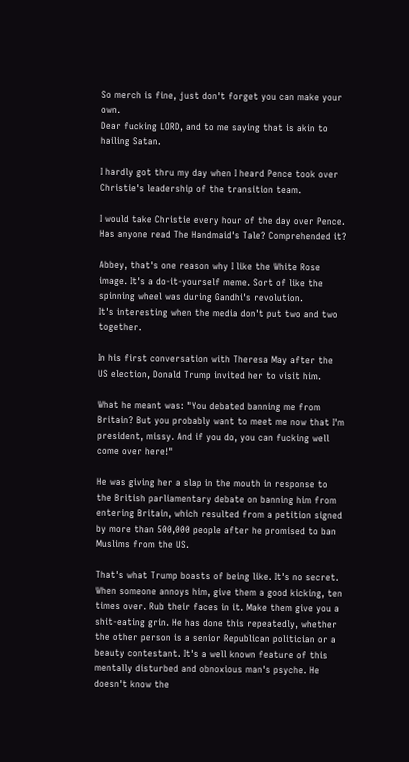So merch is fine, just don't forget you can make your own.
Dear fucking LORD, and to me saying that is akin to hailing Satan.

I hardly got thru my day when I heard Pence took over Christie's leadership of the transition team.

I would take Christie every hour of the day over Pence. Has anyone read The Handmaid's Tale? Comprehended it?

Abbey, that's one reason why I like the White Rose image. It's a do-it-yourself meme. Sort of like the spinning wheel was during Gandhi's revolution.
It's interesting when the media don't put two and two together.

In his first conversation with Theresa May after the US election, Donald Trump invited her to visit him.

What he meant was: "You debated banning me from Britain? But you probably want to meet me now that I'm president, missy. And if you do, you can fucking well come over here!"

He was giving her a slap in the mouth in response to the British parliamentary debate on banning him from entering Britain, which resulted from a petition signed by more than 500,000 people after he promised to ban Muslims from the US.

That's what Trump boasts of being like. It's no secret. When someone annoys him, give them a good kicking, ten times over. Rub their faces in it. Make them give you a shit-eating grin. He has done this repeatedly, whether the other person is a senior Republican politician or a beauty contestant. It's a well known feature of this mentally disturbed and obnoxious man's psyche. He doesn't know the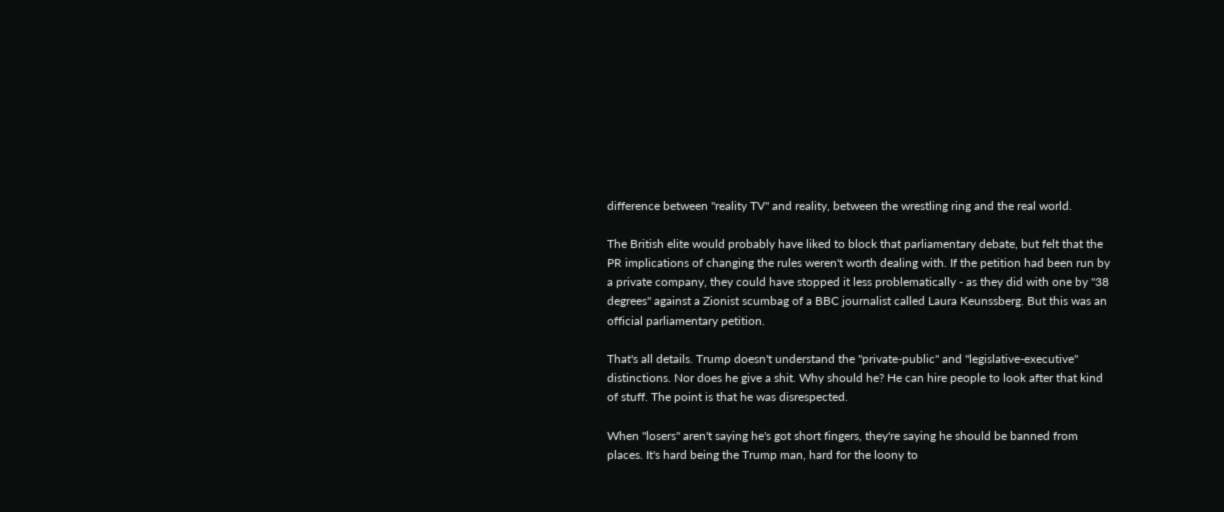difference between "reality TV" and reality, between the wrestling ring and the real world.

The British elite would probably have liked to block that parliamentary debate, but felt that the PR implications of changing the rules weren't worth dealing with. If the petition had been run by a private company, they could have stopped it less problematically - as they did with one by "38 degrees" against a Zionist scumbag of a BBC journalist called Laura Keunssberg. But this was an official parliamentary petition.

That's all details. Trump doesn't understand the "private-public" and "legislative-executive" distinctions. Nor does he give a shit. Why should he? He can hire people to look after that kind of stuff. The point is that he was disrespected.

When "losers" aren't saying he's got short fingers, they're saying he should be banned from places. It's hard being the Trump man, hard for the loony to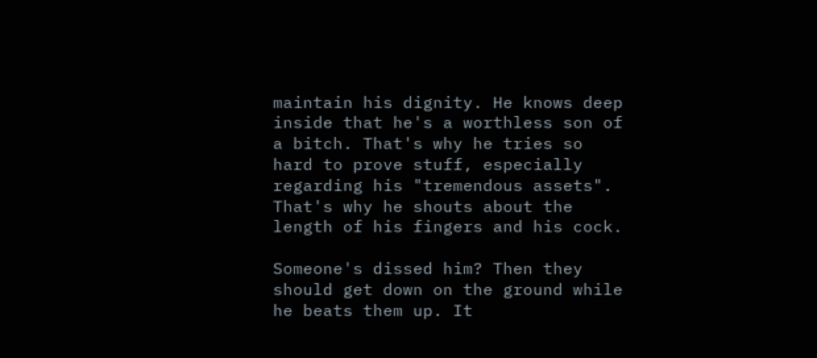maintain his dignity. He knows deep inside that he's a worthless son of a bitch. That's why he tries so hard to prove stuff, especially regarding his "tremendous assets". That's why he shouts about the length of his fingers and his cock.

Someone's dissed him? Then they should get down on the ground while he beats them up. It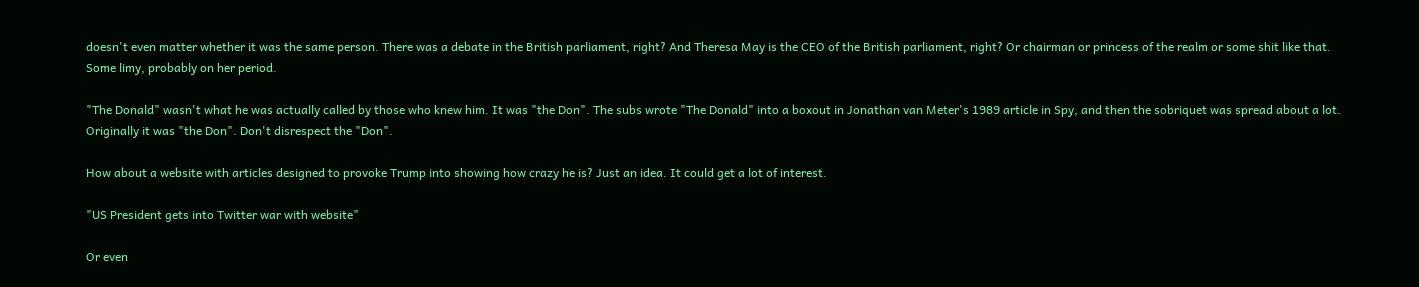doesn't even matter whether it was the same person. There was a debate in the British parliament, right? And Theresa May is the CEO of the British parliament, right? Or chairman or princess of the realm or some shit like that. Some limy, probably on her period.

"The Donald" wasn't what he was actually called by those who knew him. It was "the Don". The subs wrote "The Donald" into a boxout in Jonathan van Meter's 1989 article in Spy, and then the sobriquet was spread about a lot. Originally it was "the Don". Don't disrespect the "Don".

How about a website with articles designed to provoke Trump into showing how crazy he is? Just an idea. It could get a lot of interest.

"US President gets into Twitter war with website"

Or even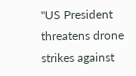"US President threatens drone strikes against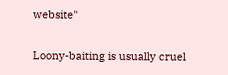website"

Loony-baiting is usually cruel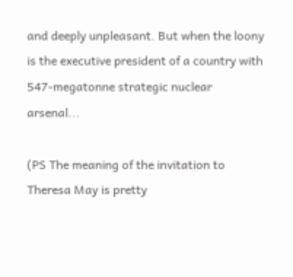and deeply unpleasant. But when the loony is the executive president of a country with 547-megatonne strategic nuclear arsenal...

(PS The meaning of the invitation to Theresa May is pretty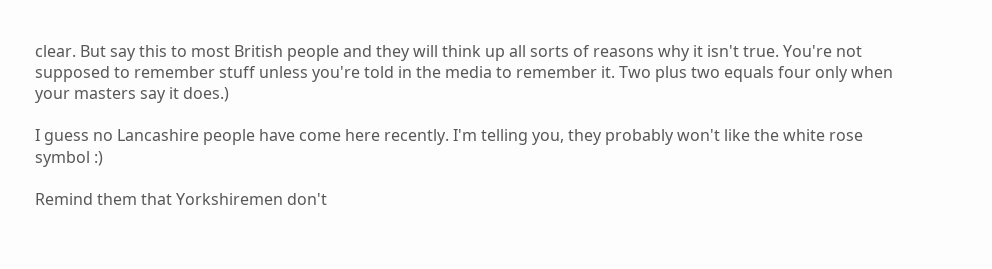clear. But say this to most British people and they will think up all sorts of reasons why it isn't true. You're not supposed to remember stuff unless you're told in the media to remember it. Two plus two equals four only when your masters say it does.)

I guess no Lancashire people have come here recently. I'm telling you, they probably won't like the white rose symbol :)

Remind them that Yorkshiremen don't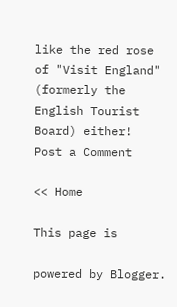like the red rose of "Visit England" (formerly the English Tourist Board) either!
Post a Comment

<< Home

This page is

powered by Blogger.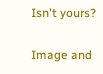Isn't yours?

Image and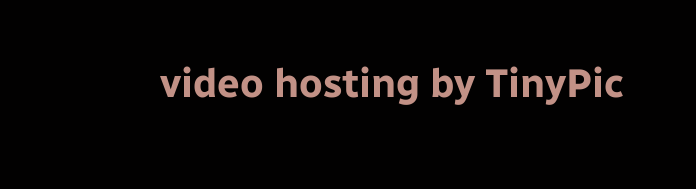video hosting by TinyPic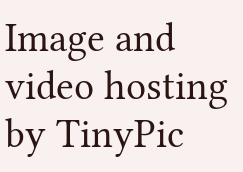Image and video hosting by TinyPic